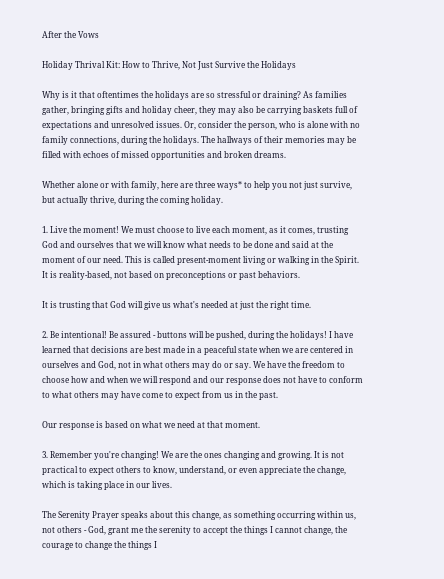After the Vows

Holiday Thrival Kit: How to Thrive, Not Just Survive the Holidays

Why is it that oftentimes the holidays are so stressful or draining? As families gather, bringing gifts and holiday cheer, they may also be carrying baskets full of expectations and unresolved issues. Or, consider the person, who is alone with no family connections, during the holidays. The hallways of their memories may be filled with echoes of missed opportunities and broken dreams.

Whether alone or with family, here are three ways* to help you not just survive, but actually thrive, during the coming holiday.

1. Live the moment! We must choose to live each moment, as it comes, trusting God and ourselves that we will know what needs to be done and said at the moment of our need. This is called present-moment living or walking in the Spirit. It is reality-based, not based on preconceptions or past behaviors.

It is trusting that God will give us what's needed at just the right time.

2. Be intentional! Be assured - buttons will be pushed, during the holidays! I have learned that decisions are best made in a peaceful state when we are centered in ourselves and God, not in what others may do or say. We have the freedom to choose how and when we will respond and our response does not have to conform to what others may have come to expect from us in the past.

Our response is based on what we need at that moment.

3. Remember you're changing! We are the ones changing and growing. It is not practical to expect others to know, understand, or even appreciate the change, which is taking place in our lives.

The Serenity Prayer speaks about this change, as something occurring within us, not others - God, grant me the serenity to accept the things I cannot change, the courage to change the things I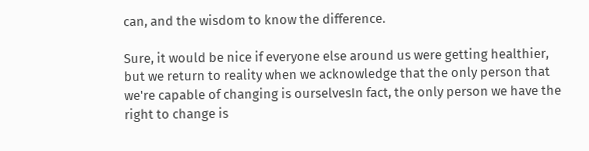can, and the wisdom to know the difference.

Sure, it would be nice if everyone else around us were getting healthier, but we return to reality when we acknowledge that the only person that we're capable of changing is ourselvesIn fact, the only person we have the right to change is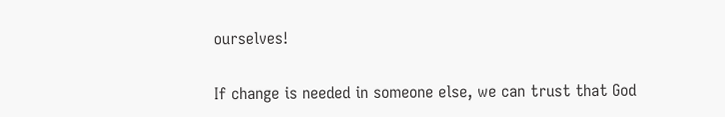ourselves!

If change is needed in someone else, we can trust that God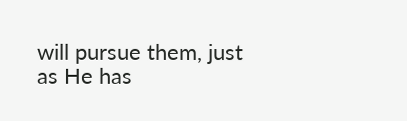will pursue them, just as He has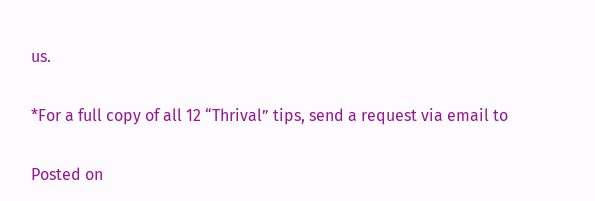us.

*For a full copy of all 12 “Thrival” tips, send a request via email to

Posted on